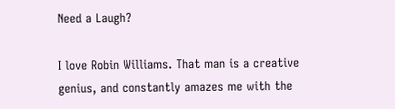Need a Laugh?

I love Robin Williams. That man is a creative genius, and constantly amazes me with the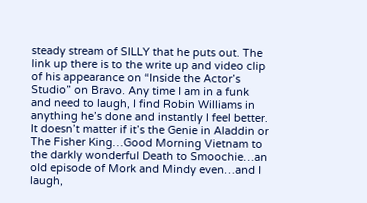steady stream of SILLY that he puts out. The link up there is to the write up and video clip of his appearance on “Inside the Actor’s Studio” on Bravo. Any time I am in a funk and need to laugh, I find Robin Williams in anything he’s done and instantly I feel better. It doesn’t matter if it’s the Genie in Aladdin or The Fisher King…Good Morning Vietnam to the darkly wonderful Death to Smoochie…an old episode of Mork and Mindy even…and I laugh,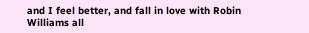and I feel better, and fall in love with Robin Williams all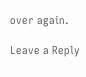over again.

Leave a Reply